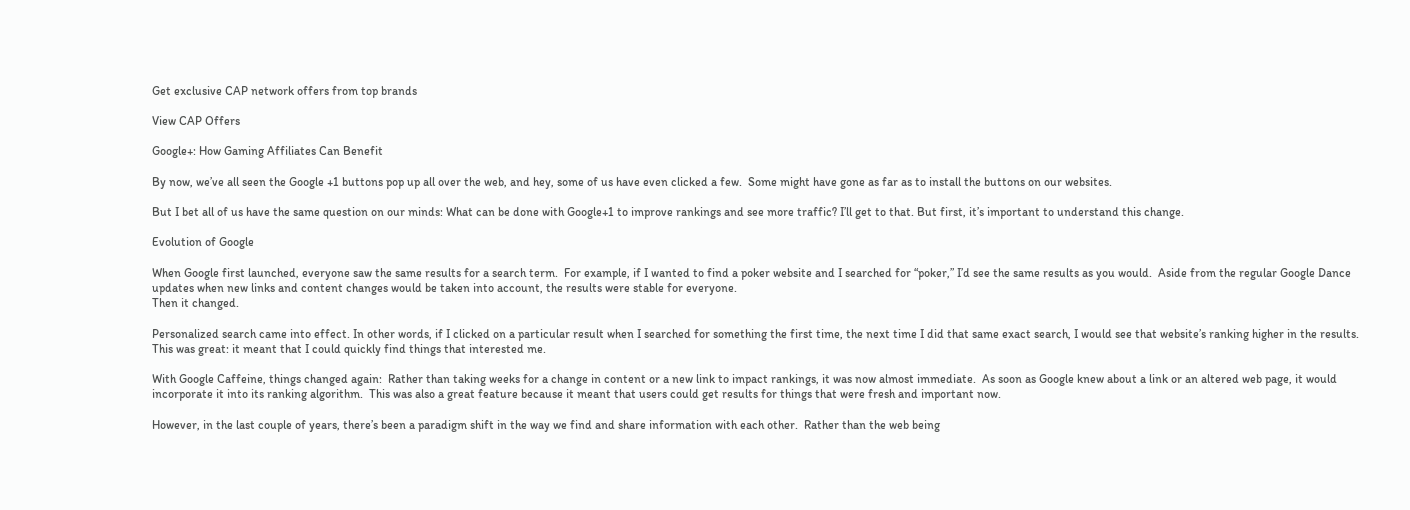Get exclusive CAP network offers from top brands

View CAP Offers

Google+: How Gaming Affiliates Can Benefit

By now, we’ve all seen the Google +1 buttons pop up all over the web, and hey, some of us have even clicked a few.  Some might have gone as far as to install the buttons on our websites.

But I bet all of us have the same question on our minds: What can be done with Google+1 to improve rankings and see more traffic? I’ll get to that. But first, it’s important to understand this change.

Evolution of Google

When Google first launched, everyone saw the same results for a search term.  For example, if I wanted to find a poker website and I searched for “poker,” I’d see the same results as you would.  Aside from the regular Google Dance updates when new links and content changes would be taken into account, the results were stable for everyone.
Then it changed.

Personalized search came into effect. In other words, if I clicked on a particular result when I searched for something the first time, the next time I did that same exact search, I would see that website’s ranking higher in the results.  This was great: it meant that I could quickly find things that interested me.

With Google Caffeine, things changed again:  Rather than taking weeks for a change in content or a new link to impact rankings, it was now almost immediate.  As soon as Google knew about a link or an altered web page, it would incorporate it into its ranking algorithm.  This was also a great feature because it meant that users could get results for things that were fresh and important now.

However, in the last couple of years, there’s been a paradigm shift in the way we find and share information with each other.  Rather than the web being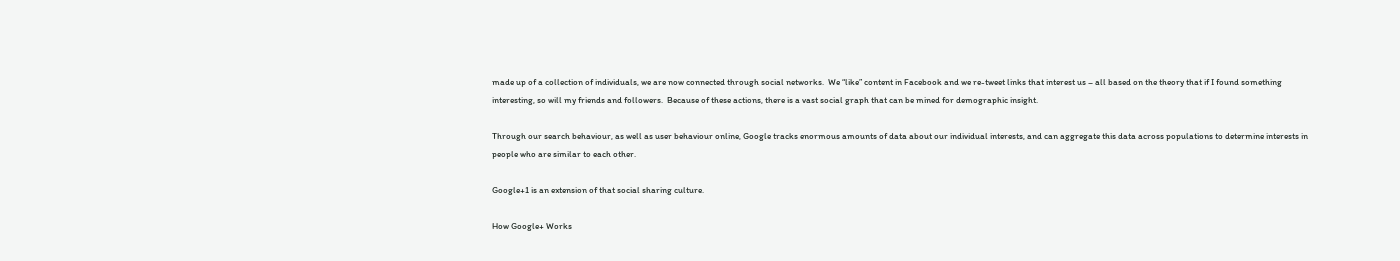made up of a collection of individuals, we are now connected through social networks.  We “like” content in Facebook and we re-tweet links that interest us – all based on the theory that if I found something interesting, so will my friends and followers.  Because of these actions, there is a vast social graph that can be mined for demographic insight.

Through our search behaviour, as well as user behaviour online, Google tracks enormous amounts of data about our individual interests, and can aggregate this data across populations to determine interests in people who are similar to each other.

Google+1 is an extension of that social sharing culture.

How Google+ Works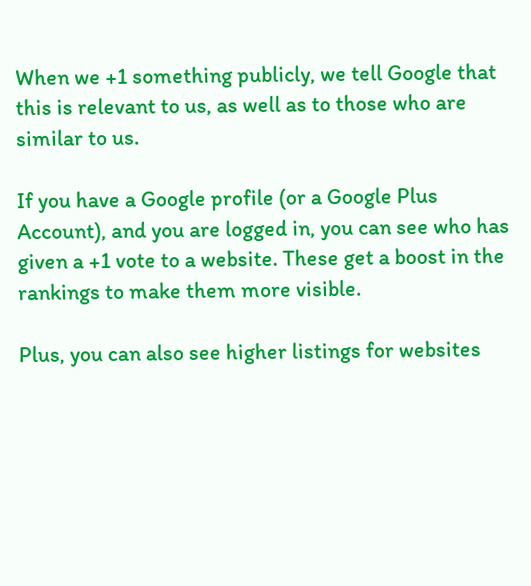When we +1 something publicly, we tell Google that this is relevant to us, as well as to those who are similar to us.

If you have a Google profile (or a Google Plus Account), and you are logged in, you can see who has given a +1 vote to a website. These get a boost in the rankings to make them more visible.

Plus, you can also see higher listings for websites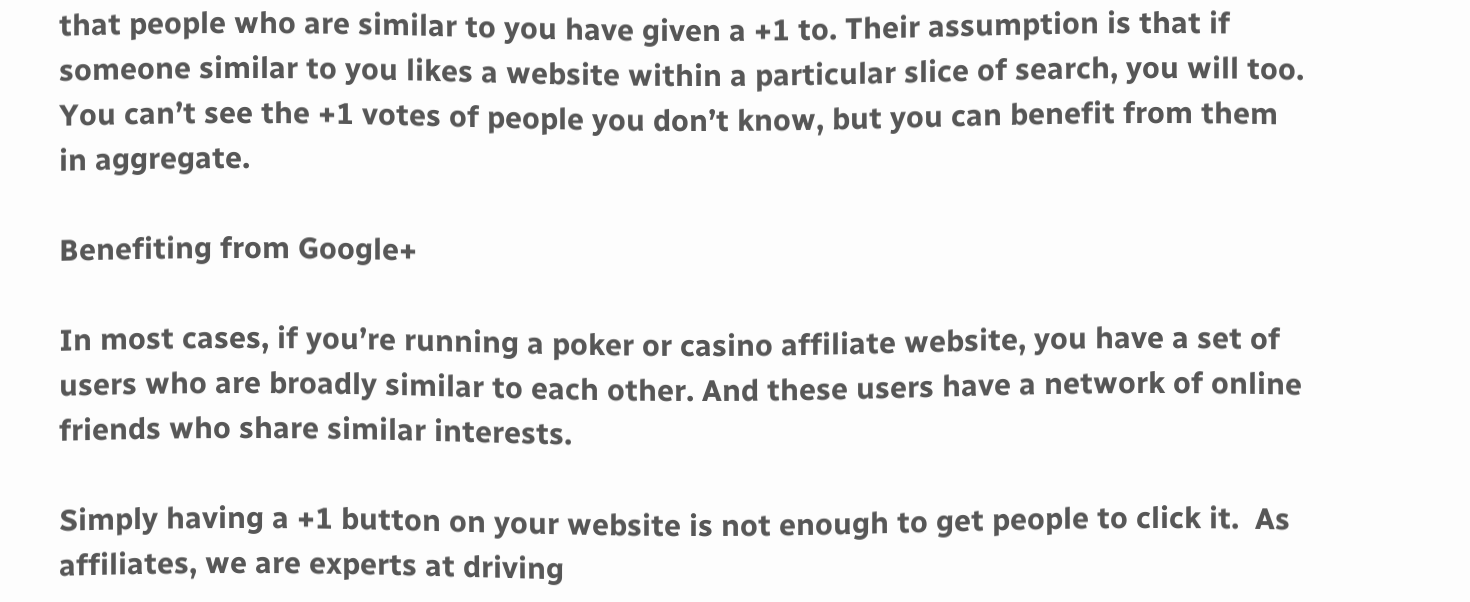that people who are similar to you have given a +1 to. Their assumption is that if someone similar to you likes a website within a particular slice of search, you will too.  You can’t see the +1 votes of people you don’t know, but you can benefit from them in aggregate.

Benefiting from Google+

In most cases, if you’re running a poker or casino affiliate website, you have a set of users who are broadly similar to each other. And these users have a network of online friends who share similar interests.

Simply having a +1 button on your website is not enough to get people to click it.  As affiliates, we are experts at driving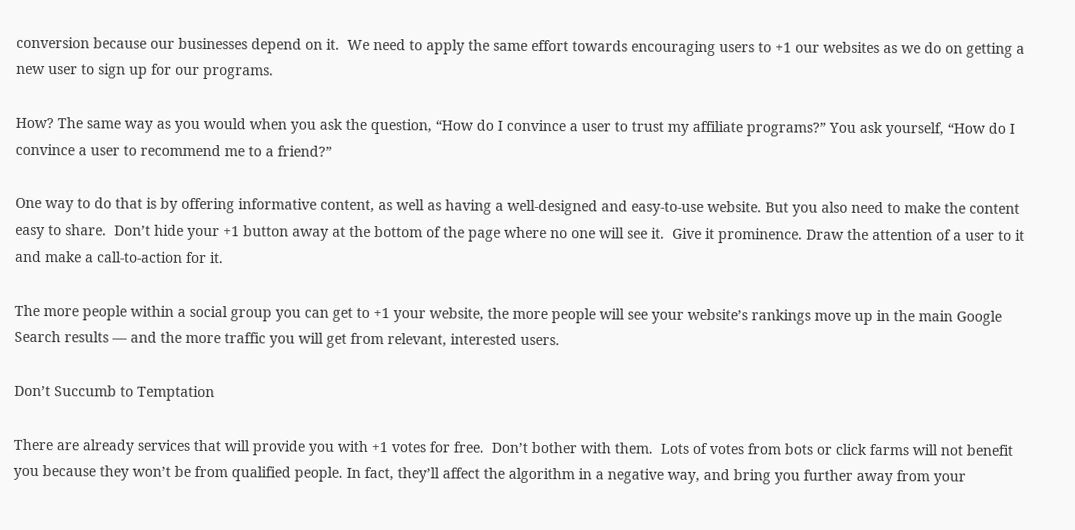conversion because our businesses depend on it.  We need to apply the same effort towards encouraging users to +1 our websites as we do on getting a new user to sign up for our programs.

How? The same way as you would when you ask the question, “How do I convince a user to trust my affiliate programs?” You ask yourself, “How do I convince a user to recommend me to a friend?”

One way to do that is by offering informative content, as well as having a well-designed and easy-to-use website. But you also need to make the content easy to share.  Don’t hide your +1 button away at the bottom of the page where no one will see it.  Give it prominence. Draw the attention of a user to it and make a call-to-action for it.

The more people within a social group you can get to +1 your website, the more people will see your website’s rankings move up in the main Google Search results — and the more traffic you will get from relevant, interested users.

Don’t Succumb to Temptation

There are already services that will provide you with +1 votes for free.  Don’t bother with them.  Lots of votes from bots or click farms will not benefit you because they won’t be from qualified people. In fact, they’ll affect the algorithm in a negative way, and bring you further away from your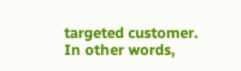targeted customer. In other words,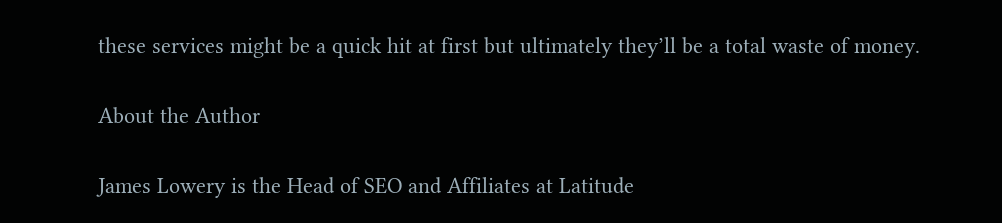these services might be a quick hit at first but ultimately they’ll be a total waste of money.

About the Author

James Lowery is the Head of SEO and Affiliates at Latitude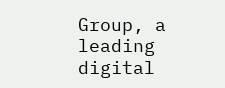Group, a leading digital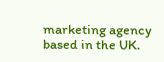marketing agency based in the UK.